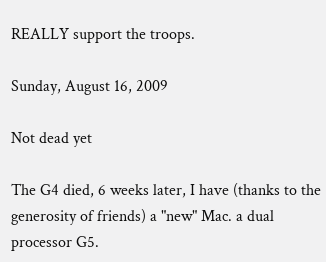REALLY support the troops.

Sunday, August 16, 2009

Not dead yet

The G4 died, 6 weeks later, I have (thanks to the generosity of friends) a "new" Mac. a dual processor G5.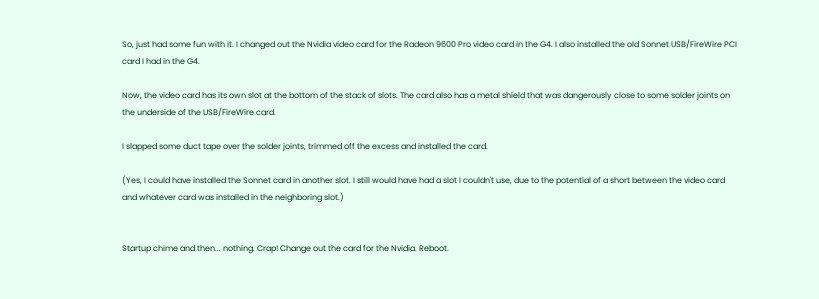So, just had some fun with it. I changed out the Nvidia video card for the Radeon 9600 Pro video card in the G4. I also installed the old Sonnet USB/FireWire PCI card I had in the G4.

Now, the video card has its own slot at the bottom of the stack of slots. The card also has a metal shield that was dangerously close to some solder joints on the underside of the USB/FireWire card.

I slapped some duct tape over the solder joints, trimmed off the excess and installed the card.

(Yes, I could have installed the Sonnet card in another slot. I still would have had a slot I couldn't use, due to the potential of a short between the video card and whatever card was installed in the neighboring slot.)


Startup chime and then... nothing. Crap! Change out the card for the Nvidia. Reboot.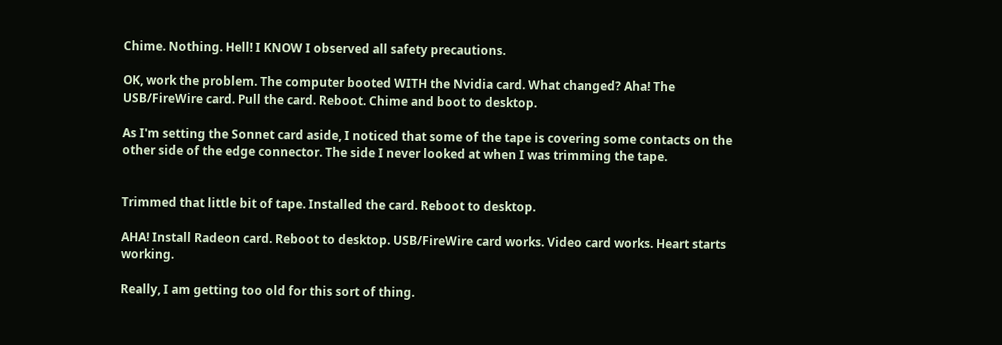Chime. Nothing. Hell! I KNOW I observed all safety precautions.

OK, work the problem. The computer booted WITH the Nvidia card. What changed? Aha! The USB/FireWire card. Pull the card. Reboot. Chime and boot to desktop.

As I'm setting the Sonnet card aside, I noticed that some of the tape is covering some contacts on the other side of the edge connector. The side I never looked at when I was trimming the tape.


Trimmed that little bit of tape. Installed the card. Reboot to desktop.

AHA! Install Radeon card. Reboot to desktop. USB/FireWire card works. Video card works. Heart starts working.

Really, I am getting too old for this sort of thing.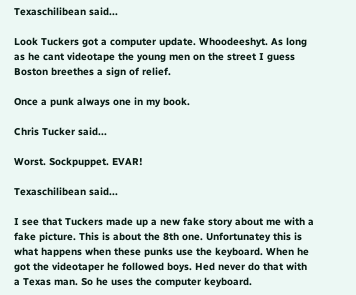Texaschilibean said...

Look Tuckers got a computer update. Whoodeeshyt. As long as he cant videotape the young men on the street I guess Boston breethes a sign of relief.

Once a punk always one in my book.

Chris Tucker said...

Worst. Sockpuppet. EVAR!

Texaschilibean said...

I see that Tuckers made up a new fake story about me with a fake picture. This is about the 8th one. Unfortunatey this is what happens when these punks use the keyboard. When he got the videotaper he followed boys. Hed never do that with a Texas man. So he uses the computer keyboard.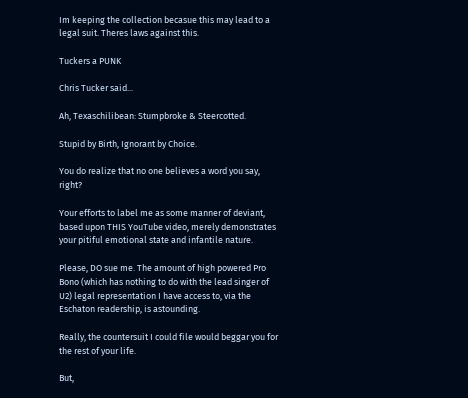Im keeping the collection becasue this may lead to a legal suit. Theres laws against this.

Tuckers a PUNK

Chris Tucker said...

Ah, Texaschilibean: Stumpbroke & Steercotted.

Stupid by Birth, Ignorant by Choice.

You do realize that no one believes a word you say, right?

Your efforts to label me as some manner of deviant, based upon THIS YouTube video, merely demonstrates your pitiful emotional state and infantile nature.

Please, DO sue me. The amount of high powered Pro Bono (which has nothing to do with the lead singer of U2) legal representation I have access to, via the Eschaton readership, is astounding.

Really, the countersuit I could file would beggar you for the rest of your life.

But,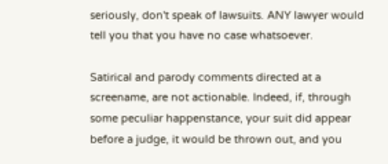seriously, don't speak of lawsuits. ANY lawyer would tell you that you have no case whatsoever.

Satirical and parody comments directed at a screename, are not actionable. Indeed, if, through some peculiar happenstance, your suit did appear before a judge, it would be thrown out, and you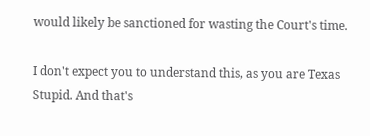would likely be sanctioned for wasting the Court's time.

I don't expect you to understand this, as you are Texas Stupid. And that's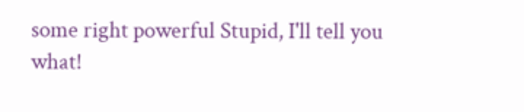some right powerful Stupid, I'll tell you what!